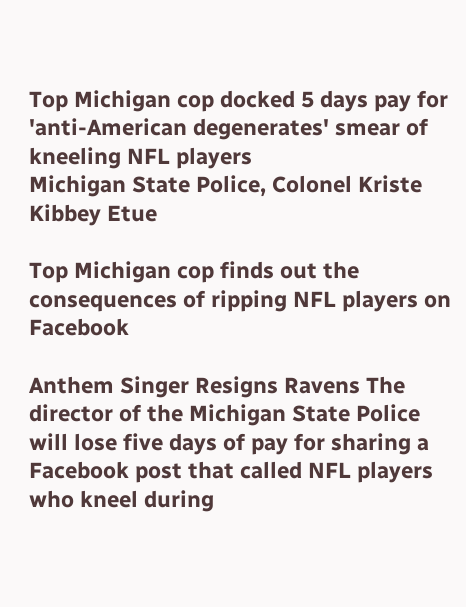Top Michigan cop docked 5 days pay for 'anti-American degenerates' smear of kneeling NFL players
Michigan State Police, Colonel Kriste Kibbey Etue

Top Michigan cop finds out the consequences of ripping NFL players on Facebook

Anthem Singer Resigns Ravens The director of the Michigan State Police will lose five days of pay for sharing a Facebook post that called NFL players who kneel during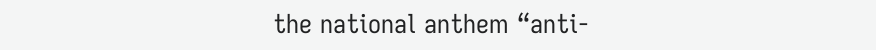the national anthem “anti-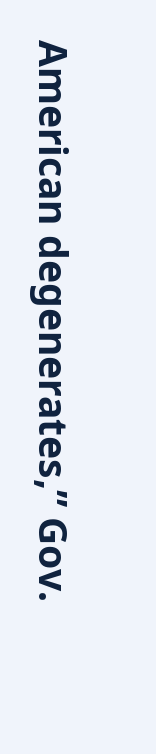American degenerates,” Gov.